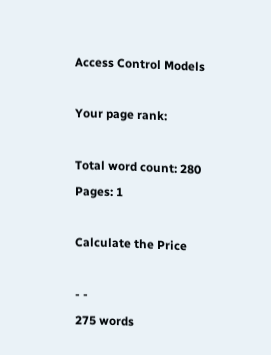Access Control Models

Your page rank:

Total word count: 280
Pages: 1

Calculate the Price

- -
275 words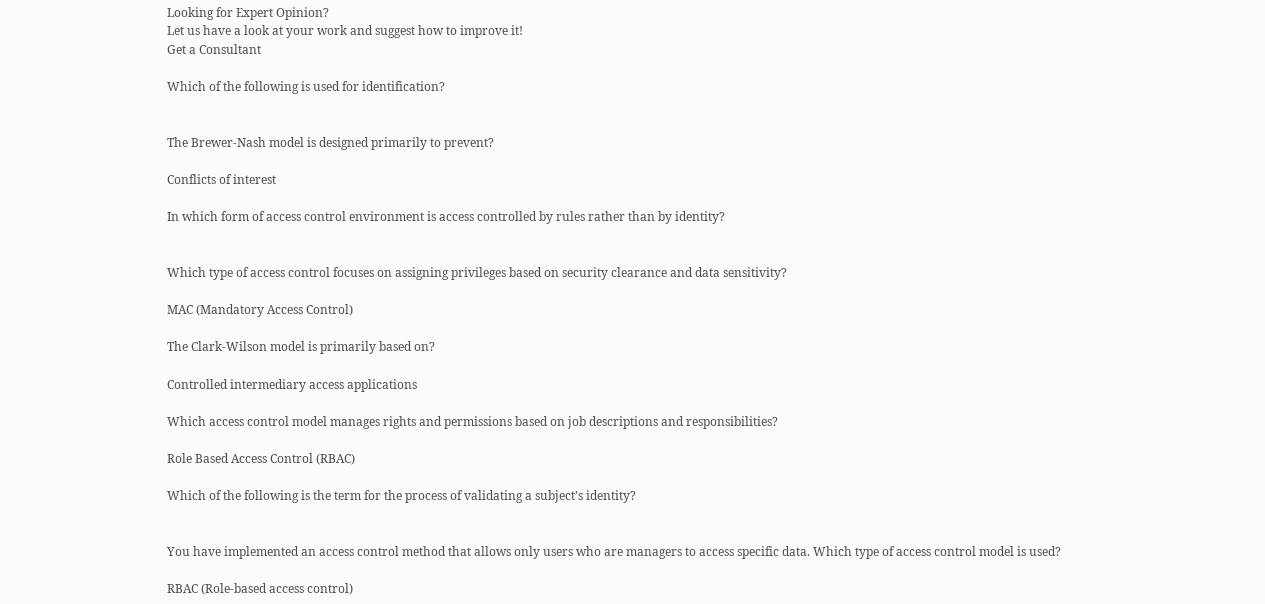Looking for Expert Opinion?
Let us have a look at your work and suggest how to improve it!
Get a Consultant

Which of the following is used for identification?


The Brewer-Nash model is designed primarily to prevent?

Conflicts of interest

In which form of access control environment is access controlled by rules rather than by identity?


Which type of access control focuses on assigning privileges based on security clearance and data sensitivity?

MAC (Mandatory Access Control)

The Clark-Wilson model is primarily based on?

Controlled intermediary access applications

Which access control model manages rights and permissions based on job descriptions and responsibilities?

Role Based Access Control (RBAC)

Which of the following is the term for the process of validating a subject’s identity?


You have implemented an access control method that allows only users who are managers to access specific data. Which type of access control model is used?

RBAC (Role-based access control)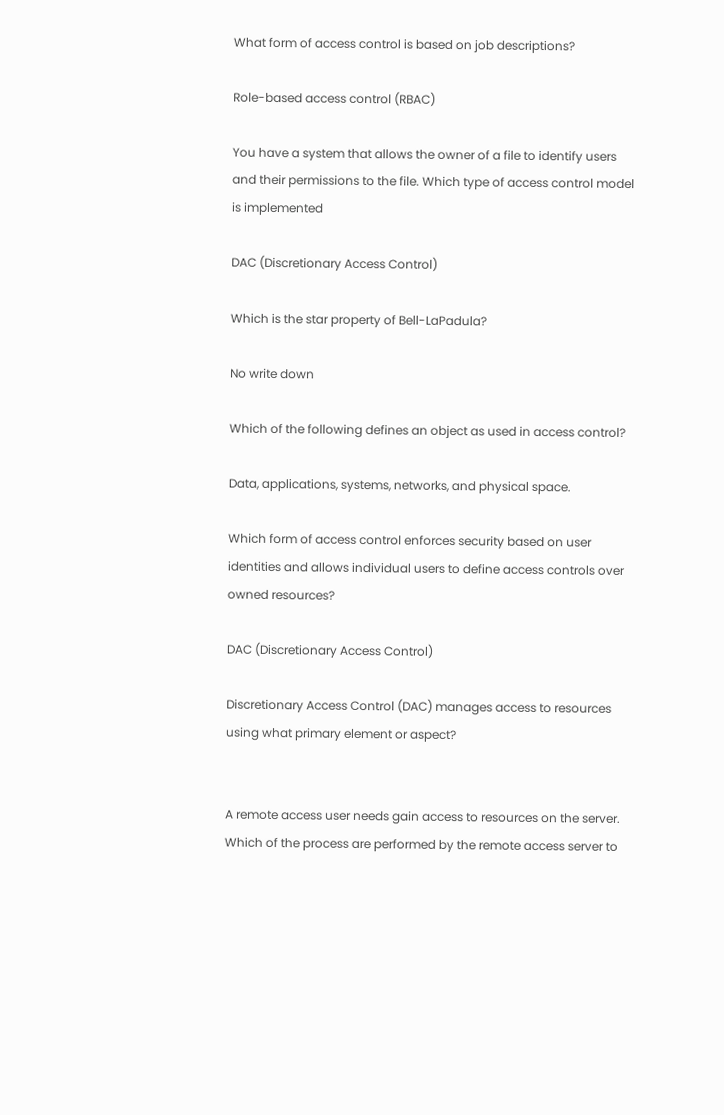What form of access control is based on job descriptions?

Role-based access control (RBAC)

You have a system that allows the owner of a file to identify users and their permissions to the file. Which type of access control model is implemented

DAC (Discretionary Access Control)

Which is the star property of Bell-LaPadula?

No write down

Which of the following defines an object as used in access control?

Data, applications, systems, networks, and physical space.

Which form of access control enforces security based on user identities and allows individual users to define access controls over owned resources?

DAC (Discretionary Access Control)

Discretionary Access Control (DAC) manages access to resources using what primary element or aspect?


A remote access user needs gain access to resources on the server. Which of the process are performed by the remote access server to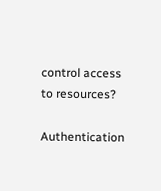control access to resources?

Authentication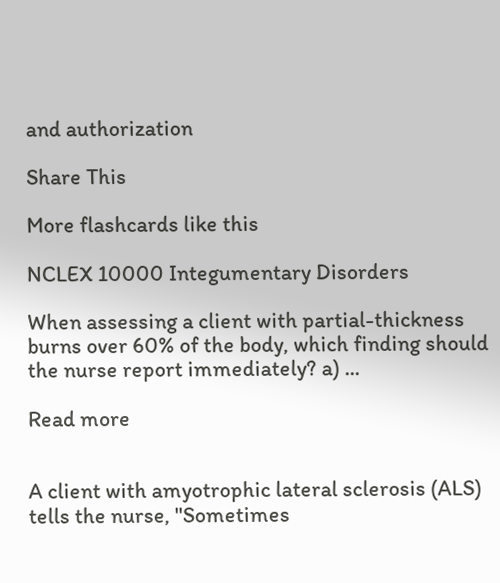and authorization

Share This

More flashcards like this

NCLEX 10000 Integumentary Disorders

When assessing a client with partial-thickness burns over 60% of the body, which finding should the nurse report immediately? a) ...

Read more


A client with amyotrophic lateral sclerosis (ALS) tells the nurse, "Sometimes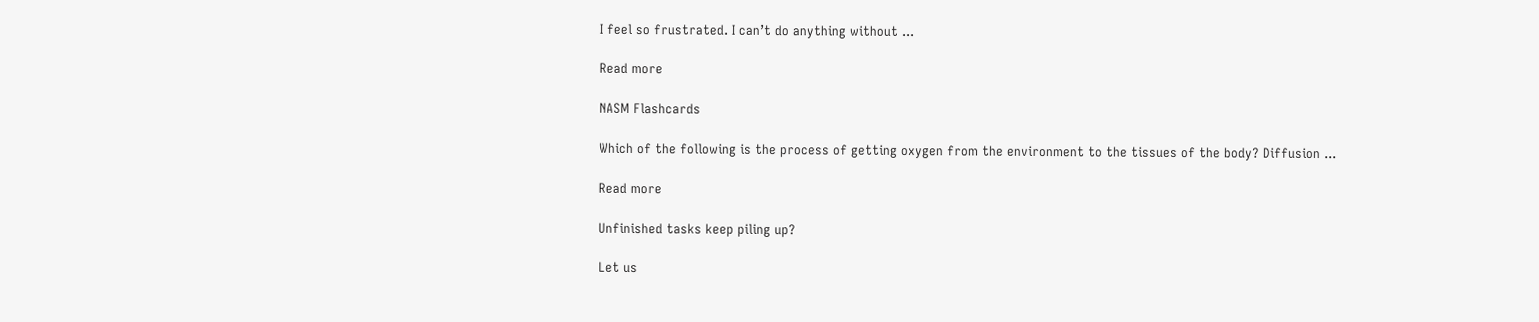I feel so frustrated. I can’t do anything without ...

Read more

NASM Flashcards

Which of the following is the process of getting oxygen from the environment to the tissues of the body? Diffusion ...

Read more

Unfinished tasks keep piling up?

Let us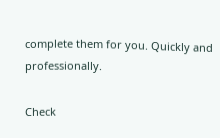complete them for you. Quickly and professionally.

Check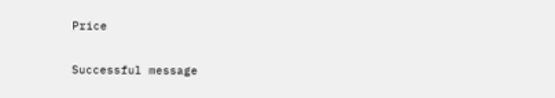Price

Successful message